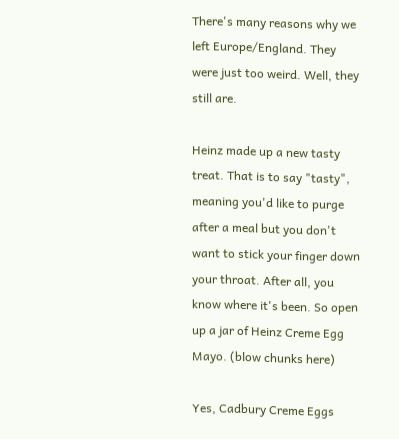There's many reasons why we left Europe/England. They were just too weird. Well, they still are.

Heinz made up a new tasty treat. That is to say "tasty", meaning you'd like to purge after a meal but you don't want to stick your finger down your throat. After all, you know where it's been. So open up a jar of Heinz Creme Egg Mayo. (blow chunks here)

Yes, Cadbury Creme Eggs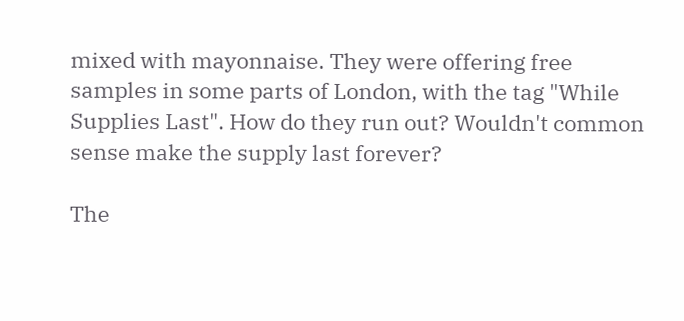mixed with mayonnaise. They were offering free samples in some parts of London, with the tag "While Supplies Last". How do they run out? Wouldn't common sense make the supply last forever?

The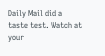Daily Mail did a taste test. Watch at your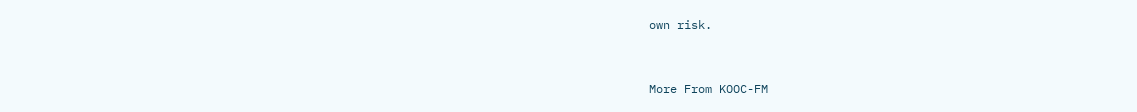own risk.


More From KOOC-FM